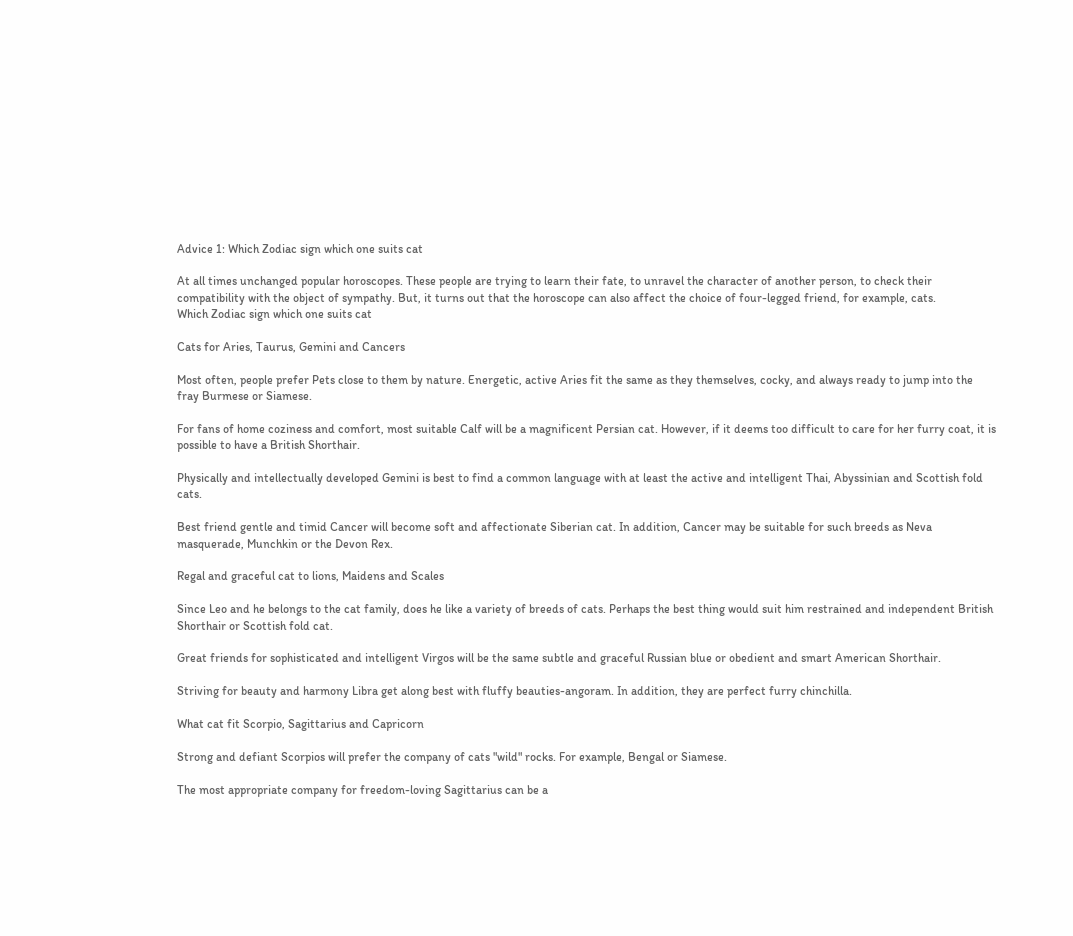Advice 1: Which Zodiac sign which one suits cat

At all times unchanged popular horoscopes. These people are trying to learn their fate, to unravel the character of another person, to check their compatibility with the object of sympathy. But, it turns out that the horoscope can also affect the choice of four-legged friend, for example, cats.
Which Zodiac sign which one suits cat

Cats for Aries, Taurus, Gemini and Cancers

Most often, people prefer Pets close to them by nature. Energetic, active Aries fit the same as they themselves, cocky, and always ready to jump into the fray Burmese or Siamese.

For fans of home coziness and comfort, most suitable Calf will be a magnificent Persian cat. However, if it deems too difficult to care for her furry coat, it is possible to have a British Shorthair.

Physically and intellectually developed Gemini is best to find a common language with at least the active and intelligent Thai, Abyssinian and Scottish fold cats.

Best friend gentle and timid Cancer will become soft and affectionate Siberian cat. In addition, Cancer may be suitable for such breeds as Neva masquerade, Munchkin or the Devon Rex.

Regal and graceful cat to lions, Maidens and Scales

Since Leo and he belongs to the cat family, does he like a variety of breeds of cats. Perhaps the best thing would suit him restrained and independent British Shorthair or Scottish fold cat.

Great friends for sophisticated and intelligent Virgos will be the same subtle and graceful Russian blue or obedient and smart American Shorthair.

Striving for beauty and harmony Libra get along best with fluffy beauties-angoram. In addition, they are perfect furry chinchilla.

What cat fit Scorpio, Sagittarius and Capricorn

Strong and defiant Scorpios will prefer the company of cats "wild" rocks. For example, Bengal or Siamese.

The most appropriate company for freedom-loving Sagittarius can be a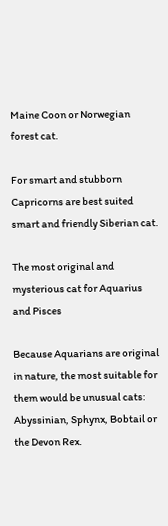Maine Coon or Norwegian forest cat.

For smart and stubborn Capricorns are best suited smart and friendly Siberian cat.

The most original and mysterious cat for Aquarius and Pisces

Because Aquarians are original in nature, the most suitable for them would be unusual cats: Abyssinian, Sphynx, Bobtail or the Devon Rex.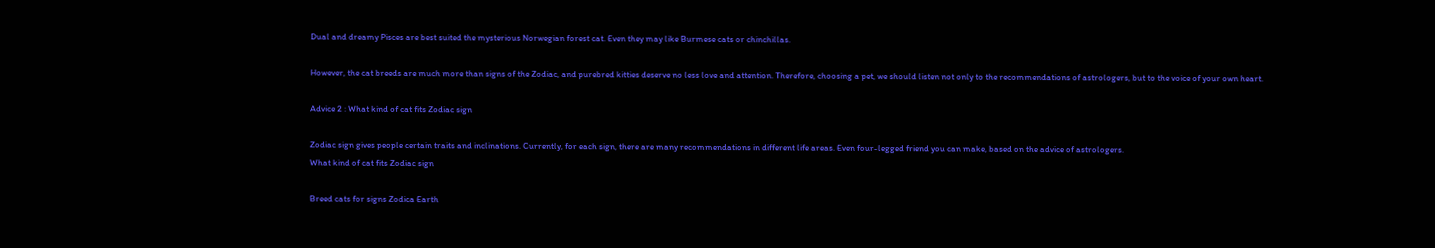Dual and dreamy Pisces are best suited the mysterious Norwegian forest cat. Even they may like Burmese cats or chinchillas.

However, the cat breeds are much more than signs of the Zodiac, and purebred kitties deserve no less love and attention. Therefore, choosing a pet, we should listen not only to the recommendations of astrologers, but to the voice of your own heart.

Advice 2 : What kind of cat fits Zodiac sign

Zodiac sign gives people certain traits and inclinations. Currently, for each sign, there are many recommendations in different life areas. Even four-legged friend you can make, based on the advice of astrologers.
What kind of cat fits Zodiac sign

Breed cats for signs Zodica Earth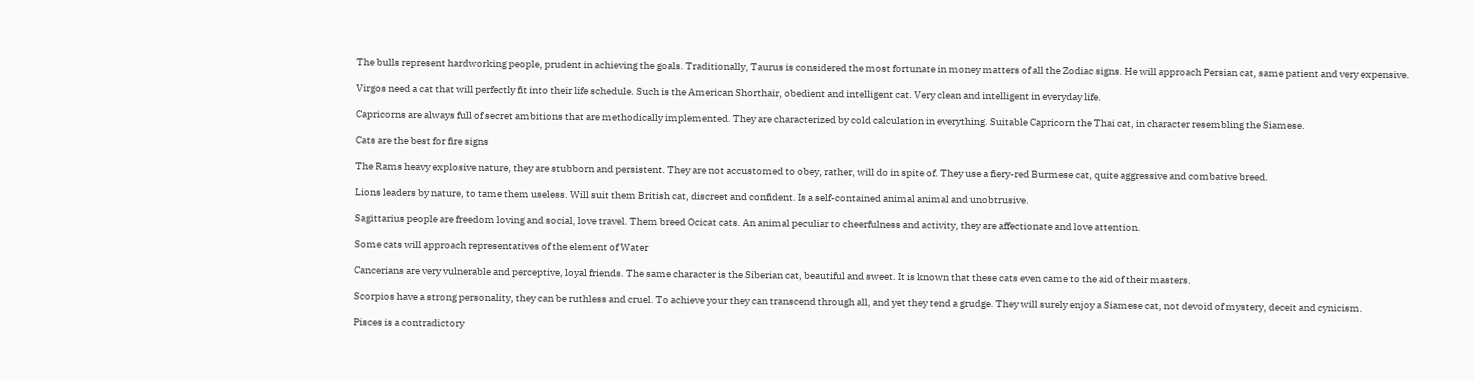The bulls represent hardworking people, prudent in achieving the goals. Traditionally, Taurus is considered the most fortunate in money matters of all the Zodiac signs. He will approach Persian cat, same patient and very expensive.

Virgos need a cat that will perfectly fit into their life schedule. Such is the American Shorthair, obedient and intelligent cat. Very clean and intelligent in everyday life.

Capricorns are always full of secret ambitions that are methodically implemented. They are characterized by cold calculation in everything. Suitable Capricorn the Thai cat, in character resembling the Siamese.

Cats are the best for fire signs

The Rams heavy explosive nature, they are stubborn and persistent. They are not accustomed to obey, rather, will do in spite of. They use a fiery-red Burmese cat, quite aggressive and combative breed.

Lions leaders by nature, to tame them useless. Will suit them British cat, discreet and confident. Is a self-contained animal animal and unobtrusive.

Sagittarius people are freedom loving and social, love travel. Them breed Ocicat cats. An animal peculiar to cheerfulness and activity, they are affectionate and love attention.

Some cats will approach representatives of the element of Water

Cancerians are very vulnerable and perceptive, loyal friends. The same character is the Siberian cat, beautiful and sweet. It is known that these cats even came to the aid of their masters.

Scorpios have a strong personality, they can be ruthless and cruel. To achieve your they can transcend through all, and yet they tend a grudge. They will surely enjoy a Siamese cat, not devoid of mystery, deceit and cynicism.

Pisces is a contradictory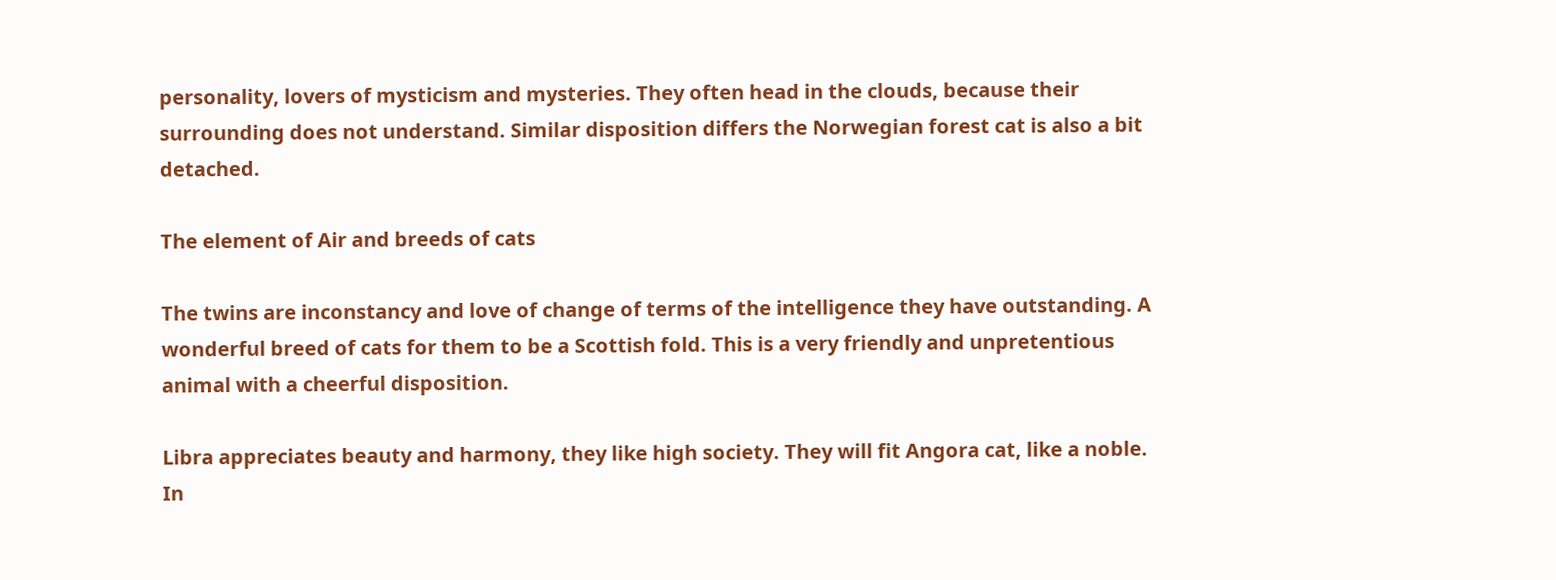personality, lovers of mysticism and mysteries. They often head in the clouds, because their surrounding does not understand. Similar disposition differs the Norwegian forest cat is also a bit detached.

The element of Air and breeds of cats

The twins are inconstancy and love of change of terms of the intelligence they have outstanding. A wonderful breed of cats for them to be a Scottish fold. This is a very friendly and unpretentious animal with a cheerful disposition.

Libra appreciates beauty and harmony, they like high society. They will fit Angora cat, like a noble. In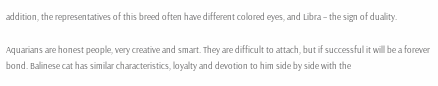addition, the representatives of this breed often have different colored eyes, and Libra – the sign of duality.

Aquarians are honest people, very creative and smart. They are difficult to attach, but if successful it will be a forever bond. Balinese cat has similar characteristics, loyalty and devotion to him side by side with the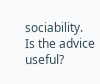sociability.
Is the advice useful?